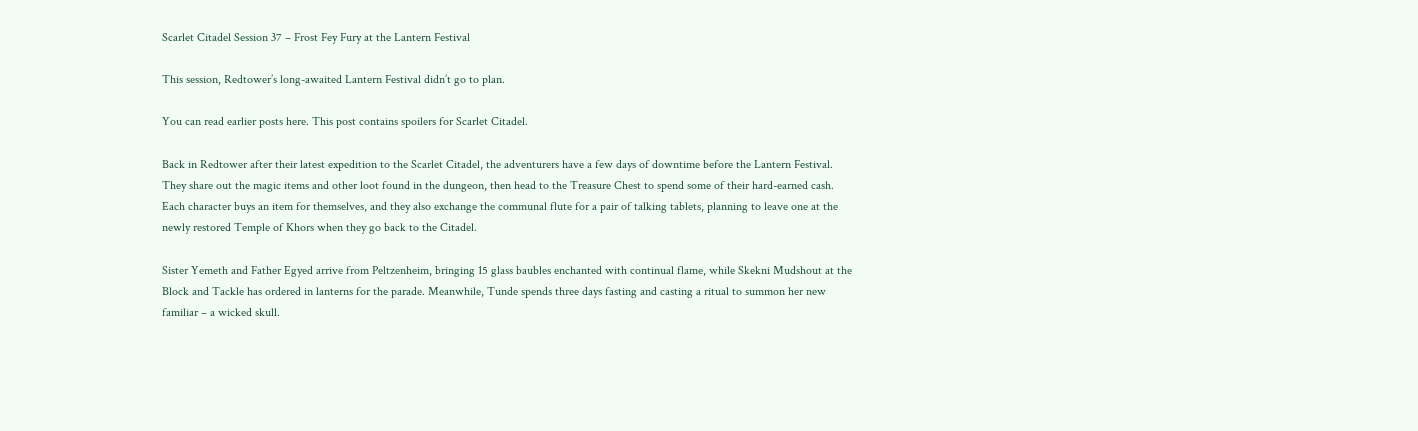Scarlet Citadel Session 37 – Frost Fey Fury at the Lantern Festival

This session, Redtower’s long-awaited Lantern Festival didn’t go to plan.

You can read earlier posts here. This post contains spoilers for Scarlet Citadel.

Back in Redtower after their latest expedition to the Scarlet Citadel, the adventurers have a few days of downtime before the Lantern Festival. They share out the magic items and other loot found in the dungeon, then head to the Treasure Chest to spend some of their hard-earned cash. Each character buys an item for themselves, and they also exchange the communal flute for a pair of talking tablets, planning to leave one at the newly restored Temple of Khors when they go back to the Citadel.

Sister Yemeth and Father Egyed arrive from Peltzenheim, bringing 15 glass baubles enchanted with continual flame, while Skekni Mudshout at the Block and Tackle has ordered in lanterns for the parade. Meanwhile, Tunde spends three days fasting and casting a ritual to summon her new familiar – a wicked skull.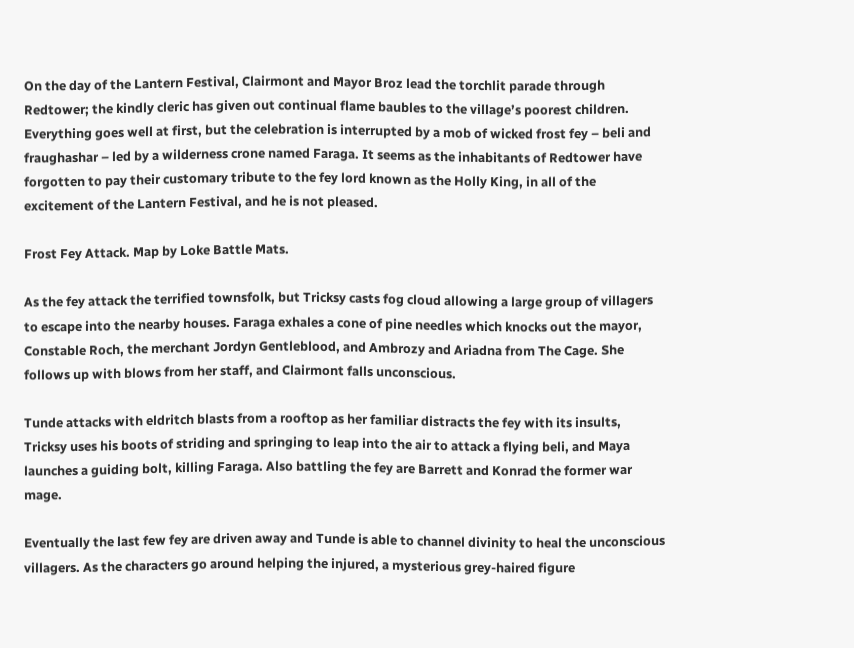On the day of the Lantern Festival, Clairmont and Mayor Broz lead the torchlit parade through Redtower; the kindly cleric has given out continual flame baubles to the village’s poorest children. Everything goes well at first, but the celebration is interrupted by a mob of wicked frost fey – beli and fraughashar – led by a wilderness crone named Faraga. It seems as the inhabitants of Redtower have forgotten to pay their customary tribute to the fey lord known as the Holly King, in all of the excitement of the Lantern Festival, and he is not pleased.

Frost Fey Attack. Map by Loke Battle Mats.

As the fey attack the terrified townsfolk, but Tricksy casts fog cloud allowing a large group of villagers to escape into the nearby houses. Faraga exhales a cone of pine needles which knocks out the mayor, Constable Roch, the merchant Jordyn Gentleblood, and Ambrozy and Ariadna from The Cage. She follows up with blows from her staff, and Clairmont falls unconscious.

Tunde attacks with eldritch blasts from a rooftop as her familiar distracts the fey with its insults, Tricksy uses his boots of striding and springing to leap into the air to attack a flying beli, and Maya launches a guiding bolt, killing Faraga. Also battling the fey are Barrett and Konrad the former war mage.

Eventually the last few fey are driven away and Tunde is able to channel divinity to heal the unconscious villagers. As the characters go around helping the injured, a mysterious grey-haired figure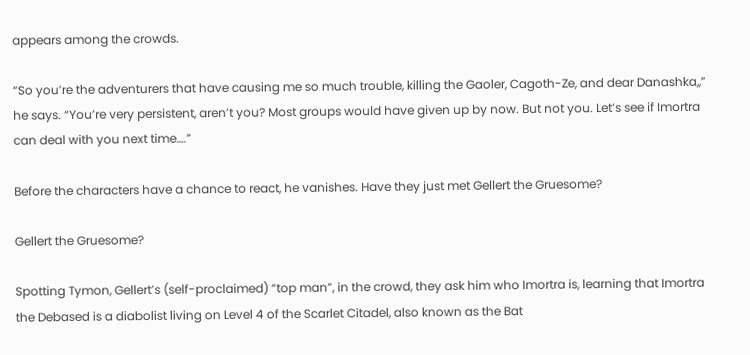appears among the crowds.

“So you’re the adventurers that have causing me so much trouble, killing the Gaoler, Cagoth-Ze, and dear Danashka,,” he says. “You’re very persistent, aren’t you? Most groups would have given up by now. But not you. Let’s see if Imortra can deal with you next time….”

Before the characters have a chance to react, he vanishes. Have they just met Gellert the Gruesome?

Gellert the Gruesome?

Spotting Tymon, Gellert’s (self-proclaimed) “top man”, in the crowd, they ask him who Imortra is, learning that Imortra the Debased is a diabolist living on Level 4 of the Scarlet Citadel, also known as the Bat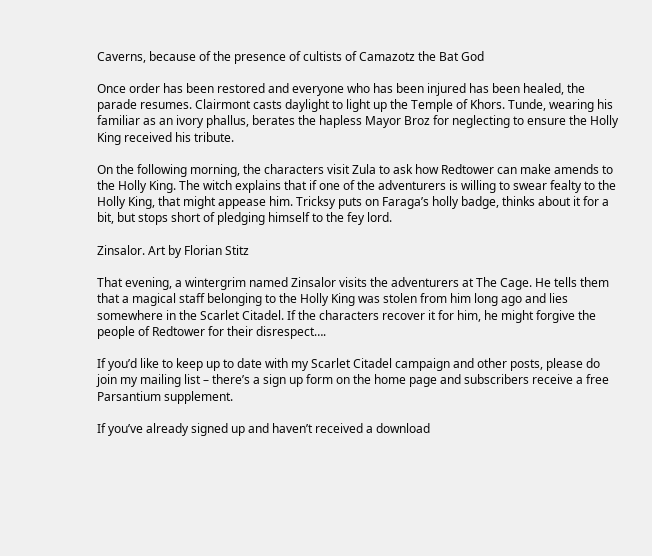Caverns, because of the presence of cultists of Camazotz the Bat God

Once order has been restored and everyone who has been injured has been healed, the parade resumes. Clairmont casts daylight to light up the Temple of Khors. Tunde, wearing his familiar as an ivory phallus, berates the hapless Mayor Broz for neglecting to ensure the Holly King received his tribute.

On the following morning, the characters visit Zula to ask how Redtower can make amends to the Holly King. The witch explains that if one of the adventurers is willing to swear fealty to the Holly King, that might appease him. Tricksy puts on Faraga’s holly badge, thinks about it for a bit, but stops short of pledging himself to the fey lord.

Zinsalor. Art by Florian Stitz

That evening, a wintergrim named Zinsalor visits the adventurers at The Cage. He tells them that a magical staff belonging to the Holly King was stolen from him long ago and lies somewhere in the Scarlet Citadel. If the characters recover it for him, he might forgive the people of Redtower for their disrespect….

If you’d like to keep up to date with my Scarlet Citadel campaign and other posts, please do join my mailing list – there’s a sign up form on the home page and subscribers receive a free Parsantium supplement.

If you’ve already signed up and haven’t received a download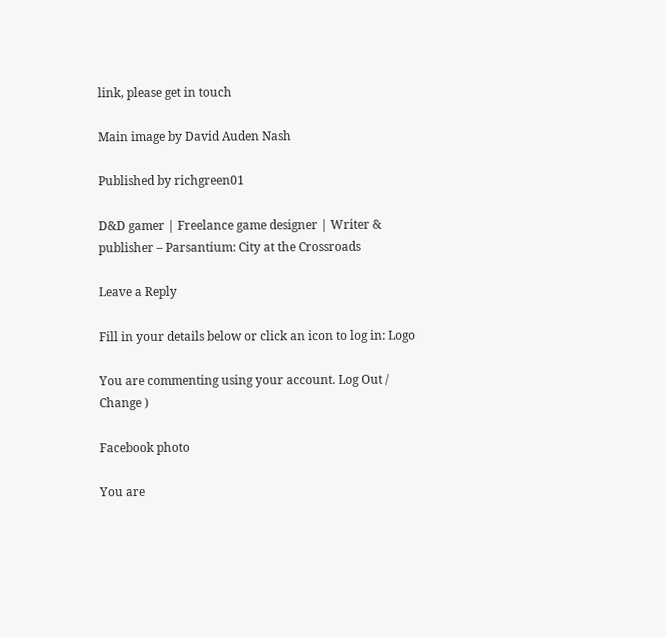link, please get in touch

Main image by David Auden Nash

Published by richgreen01

D&D gamer | Freelance game designer | Writer & publisher – Parsantium: City at the Crossroads

Leave a Reply

Fill in your details below or click an icon to log in: Logo

You are commenting using your account. Log Out /  Change )

Facebook photo

You are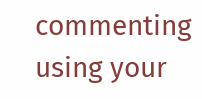commenting using your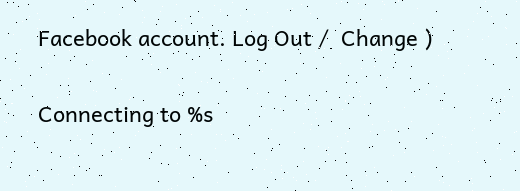Facebook account. Log Out /  Change )

Connecting to %s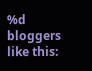%d bloggers like this: